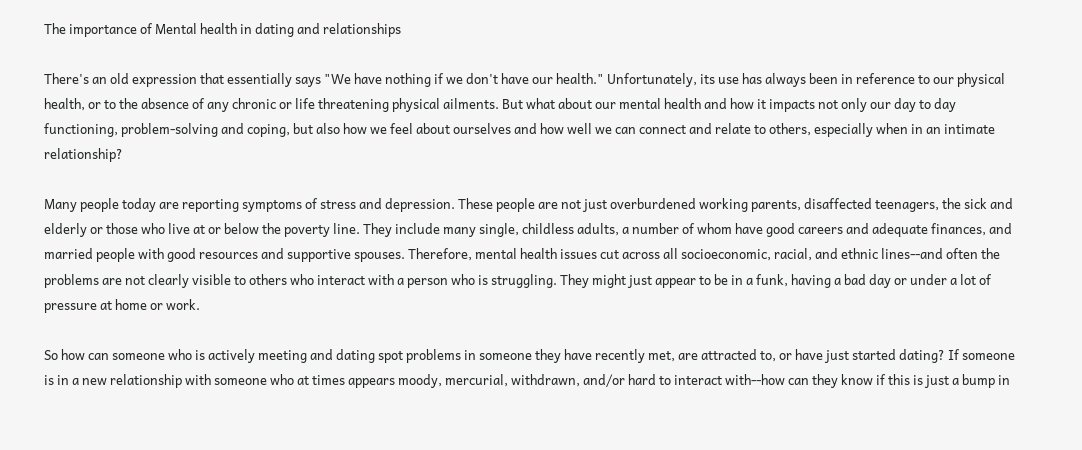The importance of Mental health in dating and relationships

There's an old expression that essentially says "We have nothing if we don't have our health." Unfortunately, its use has always been in reference to our physical health, or to the absence of any chronic or life threatening physical ailments. But what about our mental health and how it impacts not only our day to day functioning, problem-solving and coping, but also how we feel about ourselves and how well we can connect and relate to others, especially when in an intimate relationship?

Many people today are reporting symptoms of stress and depression. These people are not just overburdened working parents, disaffected teenagers, the sick and elderly or those who live at or below the poverty line. They include many single, childless adults, a number of whom have good careers and adequate finances, and married people with good resources and supportive spouses. Therefore, mental health issues cut across all socioeconomic, racial, and ethnic lines--and often the problems are not clearly visible to others who interact with a person who is struggling. They might just appear to be in a funk, having a bad day or under a lot of pressure at home or work.

So how can someone who is actively meeting and dating spot problems in someone they have recently met, are attracted to, or have just started dating? If someone is in a new relationship with someone who at times appears moody, mercurial, withdrawn, and/or hard to interact with--how can they know if this is just a bump in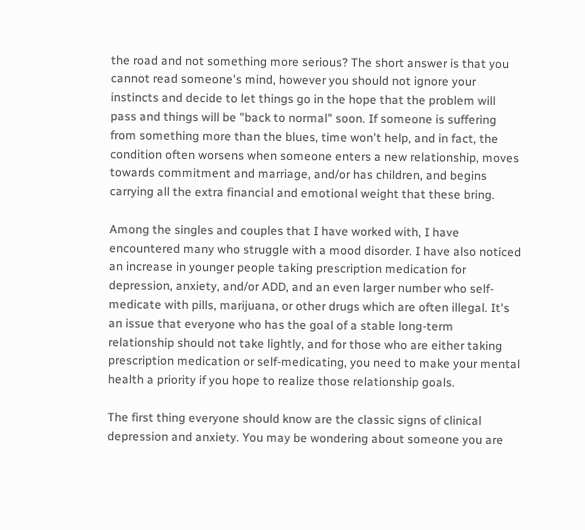the road and not something more serious? The short answer is that you cannot read someone's mind, however you should not ignore your instincts and decide to let things go in the hope that the problem will pass and things will be "back to normal" soon. If someone is suffering from something more than the blues, time won't help, and in fact, the condition often worsens when someone enters a new relationship, moves towards commitment and marriage, and/or has children, and begins carrying all the extra financial and emotional weight that these bring.

Among the singles and couples that I have worked with, I have encountered many who struggle with a mood disorder. I have also noticed an increase in younger people taking prescription medication for depression, anxiety, and/or ADD, and an even larger number who self-medicate with pills, marijuana, or other drugs which are often illegal. It's an issue that everyone who has the goal of a stable long-term relationship should not take lightly, and for those who are either taking prescription medication or self-medicating, you need to make your mental health a priority if you hope to realize those relationship goals.

The first thing everyone should know are the classic signs of clinical depression and anxiety. You may be wondering about someone you are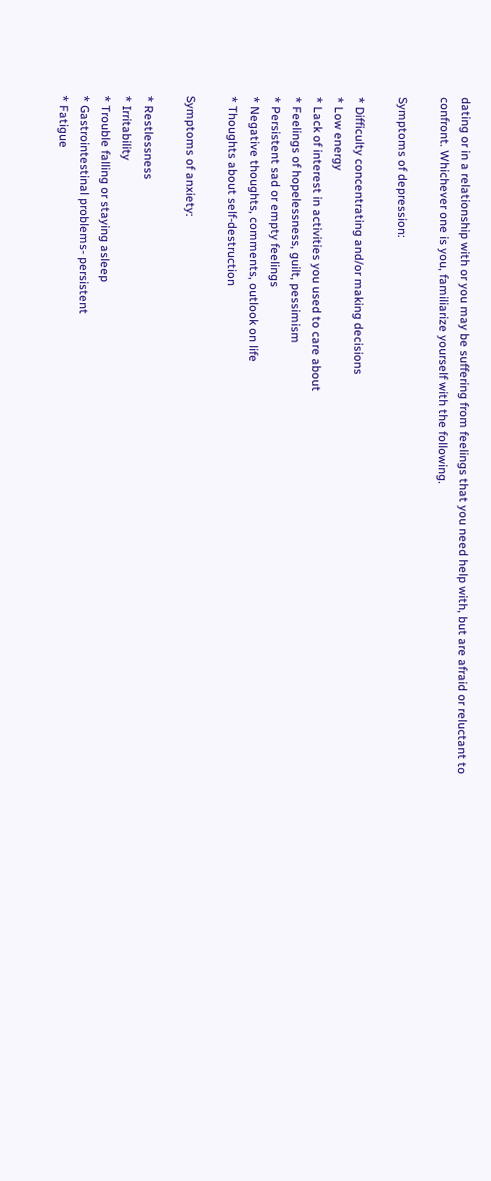dating or in a relationship with or you may be suffering from feelings that you need help with, but are afraid or reluctant to confront. Whichever one is you, familiarize yourself with the following.

Symptoms of depression:

* Difficulty concentrating and/or making decisions
* Low energy
* Lack of interest in activities you used to care about
* Feelings of hopelessness, guilt, pessimism
* Persistent sad or empty feelings
* Negative thoughts, comments, outlook on life
* Thoughts about self-destruction

Symptoms of anxiety:

* Restlessness
* Irritability
* Trouble falling or staying asleep
* Gastrointestinal problems- persistent
* Fatigue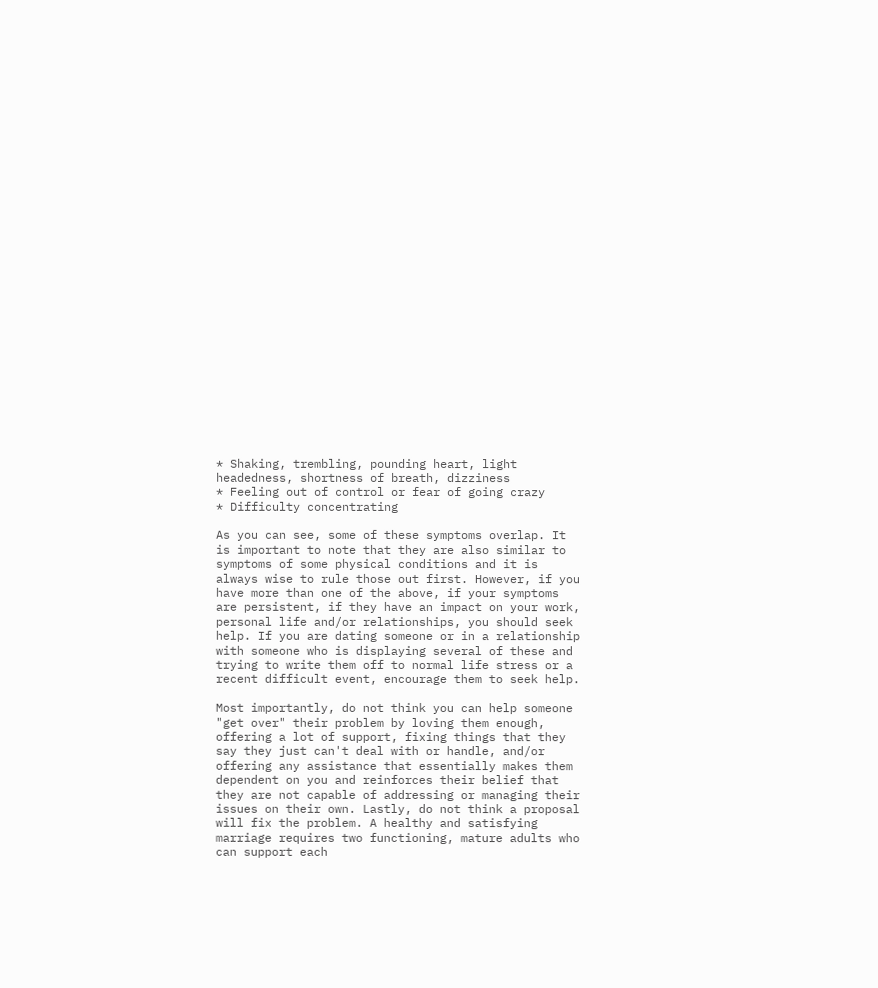* Shaking, trembling, pounding heart, light headedness, shortness of breath, dizziness
* Feeling out of control or fear of going crazy
* Difficulty concentrating

As you can see, some of these symptoms overlap. It is important to note that they are also similar to symptoms of some physical conditions and it is always wise to rule those out first. However, if you have more than one of the above, if your symptoms are persistent, if they have an impact on your work, personal life and/or relationships, you should seek help. If you are dating someone or in a relationship with someone who is displaying several of these and trying to write them off to normal life stress or a recent difficult event, encourage them to seek help.

Most importantly, do not think you can help someone "get over" their problem by loving them enough, offering a lot of support, fixing things that they say they just can't deal with or handle, and/or offering any assistance that essentially makes them dependent on you and reinforces their belief that they are not capable of addressing or managing their issues on their own. Lastly, do not think a proposal will fix the problem. A healthy and satisfying marriage requires two functioning, mature adults who can support each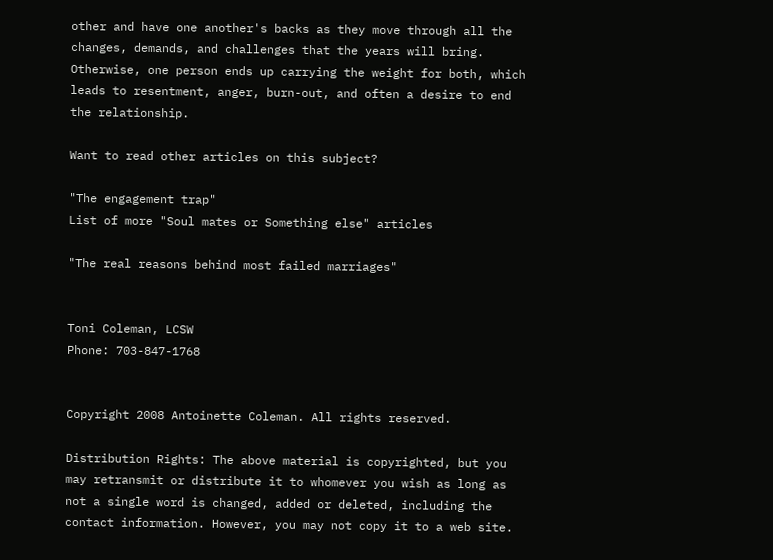other and have one another's backs as they move through all the changes, demands, and challenges that the years will bring. Otherwise, one person ends up carrying the weight for both, which leads to resentment, anger, burn-out, and often a desire to end the relationship.

Want to read other articles on this subject?

"The engagement trap"
List of more "Soul mates or Something else" articles

"The real reasons behind most failed marriages"


Toni Coleman, LCSW
Phone: 703-847-1768


Copyright 2008 Antoinette Coleman. All rights reserved.

Distribution Rights: The above material is copyrighted, but you may retransmit or distribute it to whomever you wish as long as not a single word is changed, added or deleted, including the contact information. However, you may not copy it to a web site.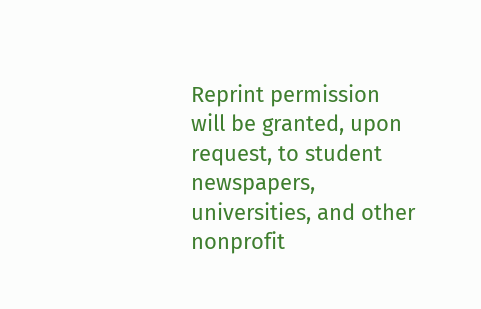Reprint permission will be granted, upon request, to student newspapers, universities, and other nonprofit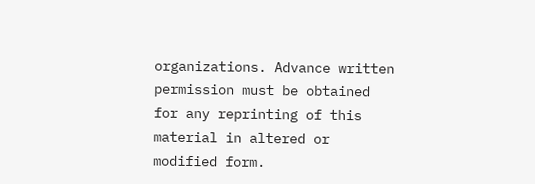organizations. Advance written permission must be obtained for any reprinting of this material in altered or modified form.